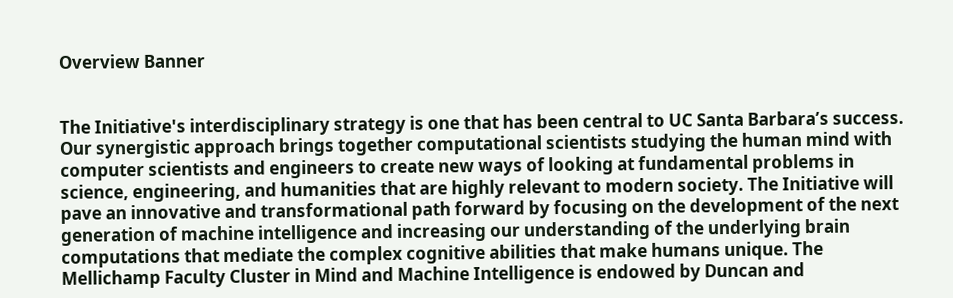Overview Banner


The Initiative's interdisciplinary strategy is one that has been central to UC Santa Barbara’s success. Our synergistic approach brings together computational scientists studying the human mind with computer scientists and engineers to create new ways of looking at fundamental problems in science, engineering, and humanities that are highly relevant to modern society. The Initiative will pave an innovative and transformational path forward by focusing on the development of the next generation of machine intelligence and increasing our understanding of the underlying brain computations that mediate the complex cognitive abilities that make humans unique. The Mellichamp Faculty Cluster in Mind and Machine Intelligence is endowed by Duncan and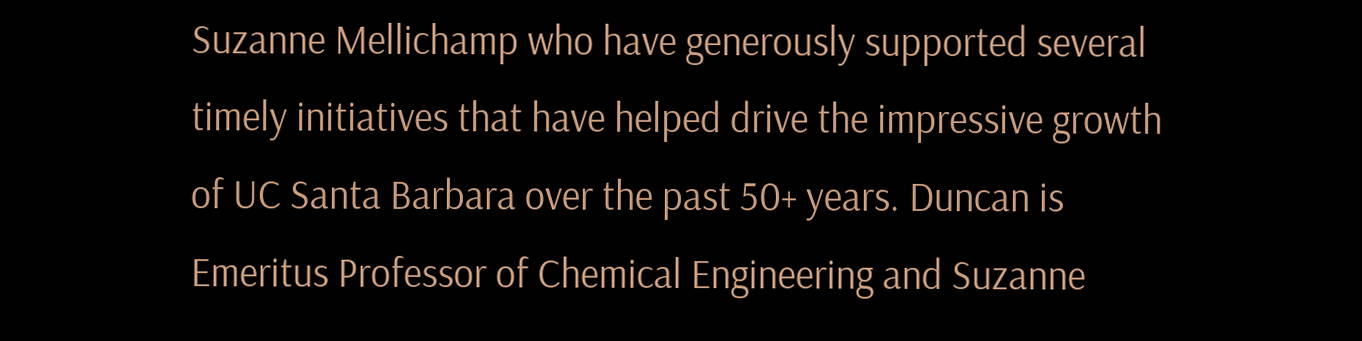Suzanne Mellichamp who have generously supported several timely initiatives that have helped drive the impressive growth of UC Santa Barbara over the past 50+ years. Duncan is Emeritus Professor of Chemical Engineering and Suzanne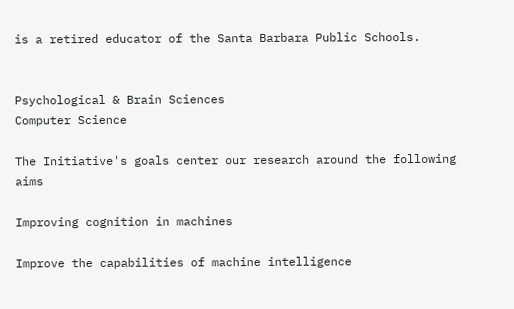is a retired educator of the Santa Barbara Public Schools.


Psychological & Brain Sciences
Computer Science

The Initiative's goals center our research around the following aims

Improving cognition in machines

Improve the capabilities of machine intelligence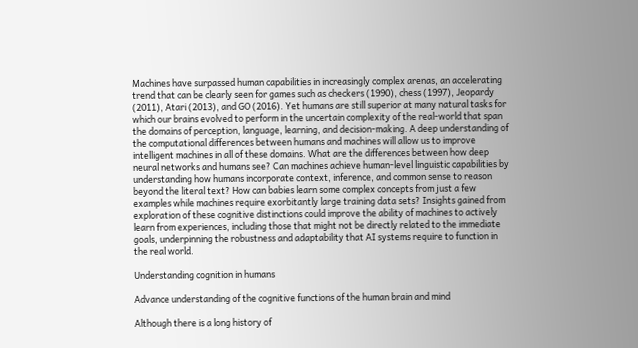Machines have surpassed human capabilities in increasingly complex arenas, an accelerating trend that can be clearly seen for games such as checkers (1990), chess (1997), Jeopardy (2011), Atari (2013), and GO (2016). Yet humans are still superior at many natural tasks for which our brains evolved to perform in the uncertain complexity of the real-world that span the domains of perception, language, learning, and decision-making. A deep understanding of the computational differences between humans and machines will allow us to improve intelligent machines in all of these domains. What are the differences between how deep neural networks and humans see? Can machines achieve human-level linguistic capabilities by understanding how humans incorporate context, inference, and common sense to reason beyond the literal text? How can babies learn some complex concepts from just a few examples while machines require exorbitantly large training data sets? Insights gained from exploration of these cognitive distinctions could improve the ability of machines to actively learn from experiences, including those that might not be directly related to the immediate goals, underpinning the robustness and adaptability that AI systems require to function in the real world.

Understanding cognition in humans

Advance understanding of the cognitive functions of the human brain and mind

Although there is a long history of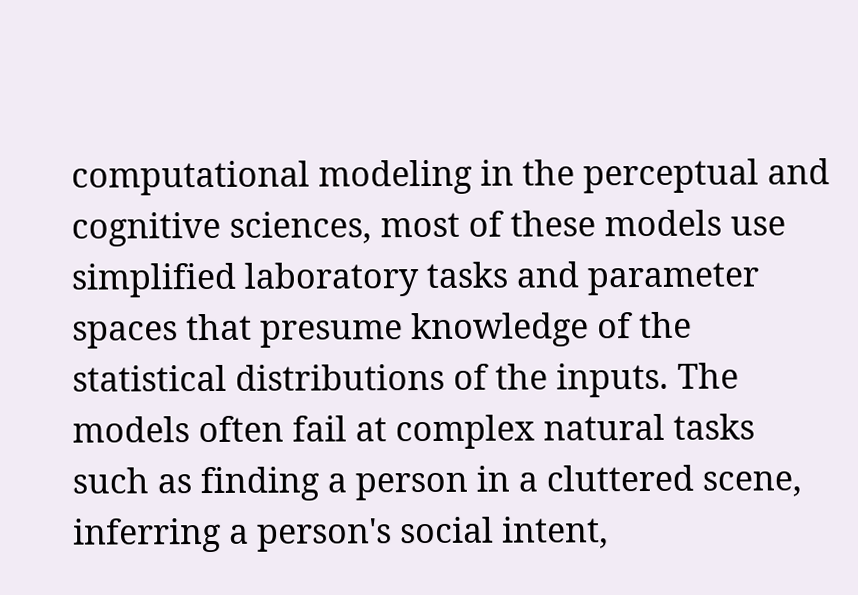computational modeling in the perceptual and cognitive sciences, most of these models use simplified laboratory tasks and parameter spaces that presume knowledge of the statistical distributions of the inputs. The models often fail at complex natural tasks such as finding a person in a cluttered scene, inferring a person's social intent,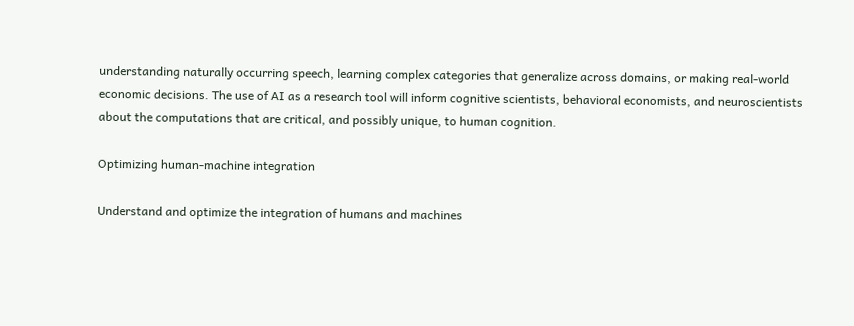understanding naturally occurring speech, learning complex categories that generalize across domains, or making real-world economic decisions. The use of AI as a research tool will inform cognitive scientists, behavioral economists, and neuroscientists about the computations that are critical, and possibly unique, to human cognition.

Optimizing human-machine integration

Understand and optimize the integration of humans and machines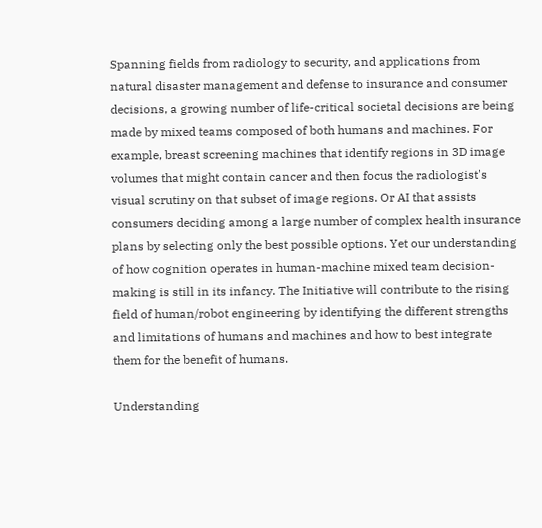Spanning fields from radiology to security, and applications from natural disaster management and defense to insurance and consumer decisions, a growing number of life-critical societal decisions are being made by mixed teams composed of both humans and machines. For example, breast screening machines that identify regions in 3D image volumes that might contain cancer and then focus the radiologist's visual scrutiny on that subset of image regions. Or AI that assists consumers deciding among a large number of complex health insurance plans by selecting only the best possible options. Yet our understanding of how cognition operates in human-machine mixed team decision-making is still in its infancy. The Initiative will contribute to the rising field of human/robot engineering by identifying the different strengths and limitations of humans and machines and how to best integrate them for the benefit of humans.

Understanding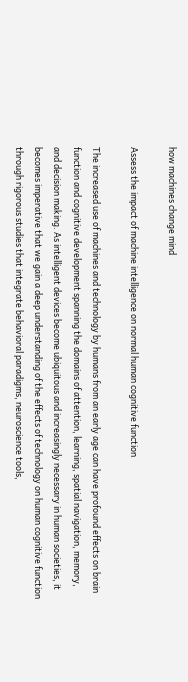how machines change mind

Assess the impact of machine intelligence on normal human cognitive function

The increased use of machines and technology by humans from an early age can have profound effects on brain function and cognitive development spanning the domains of attention, learning, spatial navigation, memory, and decision making. As intelligent devices become ubiquitous and increasingly necessary in human societies, it becomes imperative that we gain a deep understanding of the effects of technology on human cognitive function through rigorous studies that integrate behavioral paradigms, neuroscience tools,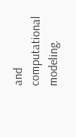and computational modeling.